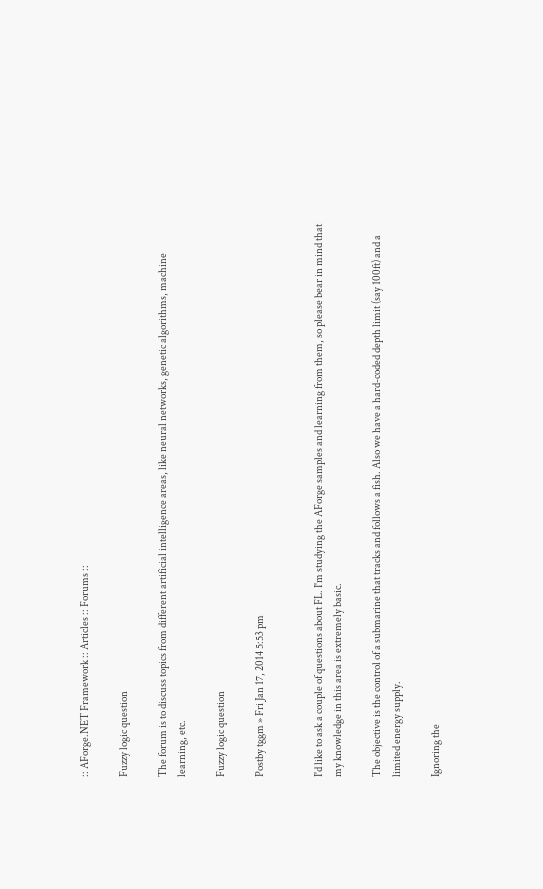:: AForge.NET Framework :: Articles :: Forums ::

Fuzzy logic question

The forum is to discuss topics from different artificial intelligence areas, like neural networks, genetic algorithms, machine learning, etc.

Fuzzy logic question

Postby tggm » Fri Jan 17, 2014 5:53 pm


I'd like to ask a couple of questions about FL. I'm studying the AForge samples and learning from them, so please bear in mind that my knowledge in this area is extremely basic.

The objective is the control of a submarine that tracks and follows a fish. Also we have a hard-coded depth limit (say 100ft) and a limited energy supply.

Ignoring the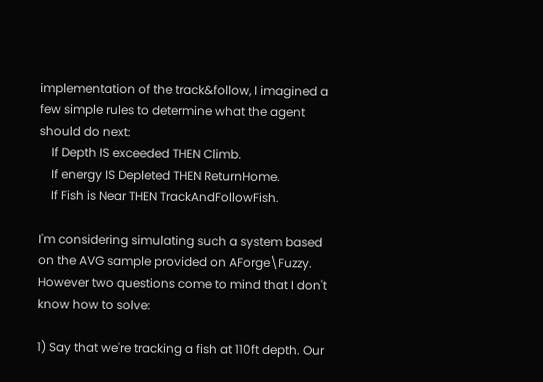implementation of the track&follow, I imagined a few simple rules to determine what the agent should do next:
    If Depth IS exceeded THEN Climb.
    If energy IS Depleted THEN ReturnHome.
    If Fish is Near THEN TrackAndFollowFish.

I'm considering simulating such a system based on the AVG sample provided on AForge\Fuzzy. However two questions come to mind that I don't know how to solve:

1) Say that we're tracking a fish at 110ft depth. Our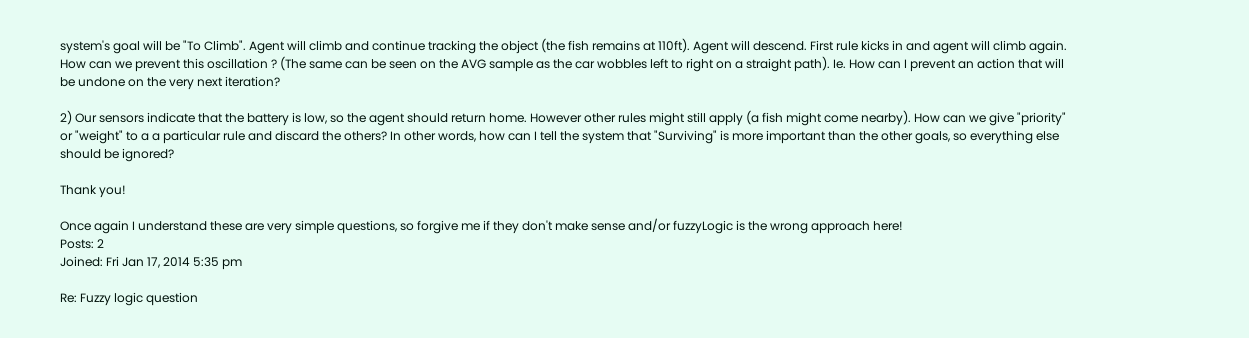system's goal will be "To Climb". Agent will climb and continue tracking the object (the fish remains at 110ft). Agent will descend. First rule kicks in and agent will climb again. How can we prevent this oscillation ? (The same can be seen on the AVG sample as the car wobbles left to right on a straight path). Ie. How can I prevent an action that will be undone on the very next iteration?

2) Our sensors indicate that the battery is low, so the agent should return home. However other rules might still apply (a fish might come nearby). How can we give "priority" or "weight" to a a particular rule and discard the others? In other words, how can I tell the system that "Surviving" is more important than the other goals, so everything else should be ignored?

Thank you!

Once again I understand these are very simple questions, so forgive me if they don't make sense and/or fuzzyLogic is the wrong approach here!
Posts: 2
Joined: Fri Jan 17, 2014 5:35 pm

Re: Fuzzy logic question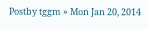Postby tggm » Mon Jan 20, 2014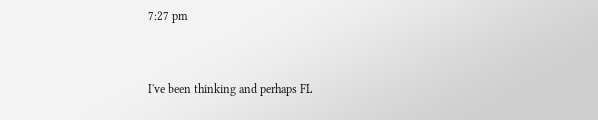7:27 pm


I've been thinking and perhaps FL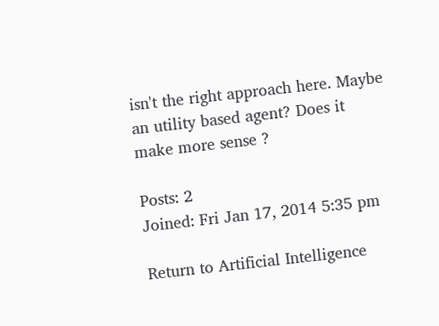isn't the right approach here. Maybe an utility based agent? Does it make more sense ?

Posts: 2
Joined: Fri Jan 17, 2014 5:35 pm

Return to Artificial Intelligence